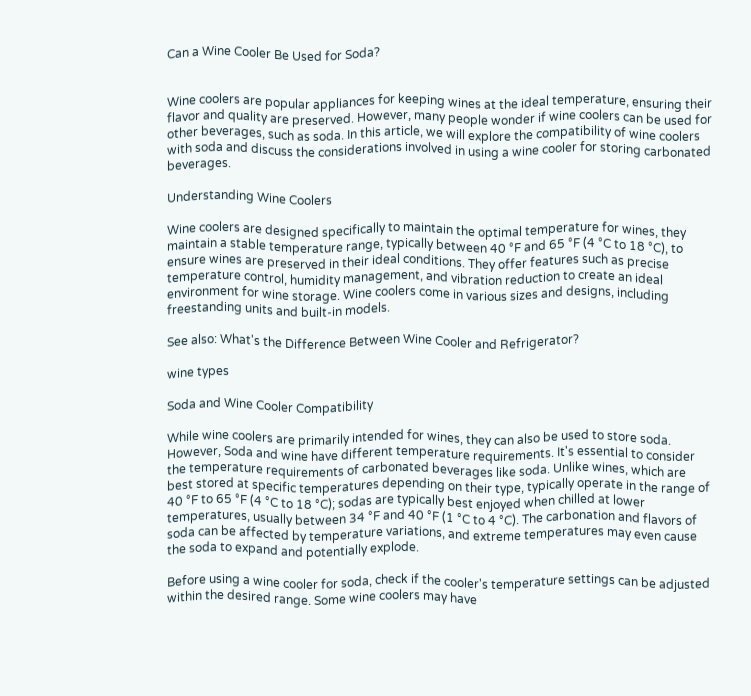Can a Wine Cooler Be Used for Soda?


Wine coolers are popular appliances for keeping wines at the ideal temperature, ensuring their flavor and quality are preserved. However, many people wonder if wine coolers can be used for other beverages, such as soda. In this article, we will explore the compatibility of wine coolers with soda and discuss the considerations involved in using a wine cooler for storing carbonated beverages.

Understanding Wine Coolers

Wine coolers are designed specifically to maintain the optimal temperature for wines, they maintain a stable temperature range, typically between 40 °F and 65 °F (4 °C to 18 °C), to ensure wines are preserved in their ideal conditions. They offer features such as precise temperature control, humidity management, and vibration reduction to create an ideal environment for wine storage. Wine coolers come in various sizes and designs, including freestanding units and built-in models.

See also: What's the Difference Between Wine Cooler and Refrigerator?

wine types

Soda and Wine Cooler Compatibility

While wine coolers are primarily intended for wines, they can also be used to store soda. However, Soda and wine have different temperature requirements. It's essential to consider the temperature requirements of carbonated beverages like soda. Unlike wines, which are best stored at specific temperatures depending on their type, typically operate in the range of 40 °F to 65 °F (4 °C to 18 °C); sodas are typically best enjoyed when chilled at lower temperatures, usually between 34 °F and 40 °F (1 °C to 4 °C). The carbonation and flavors of soda can be affected by temperature variations, and extreme temperatures may even cause the soda to expand and potentially explode.

Before using a wine cooler for soda, check if the cooler's temperature settings can be adjusted within the desired range. Some wine coolers may have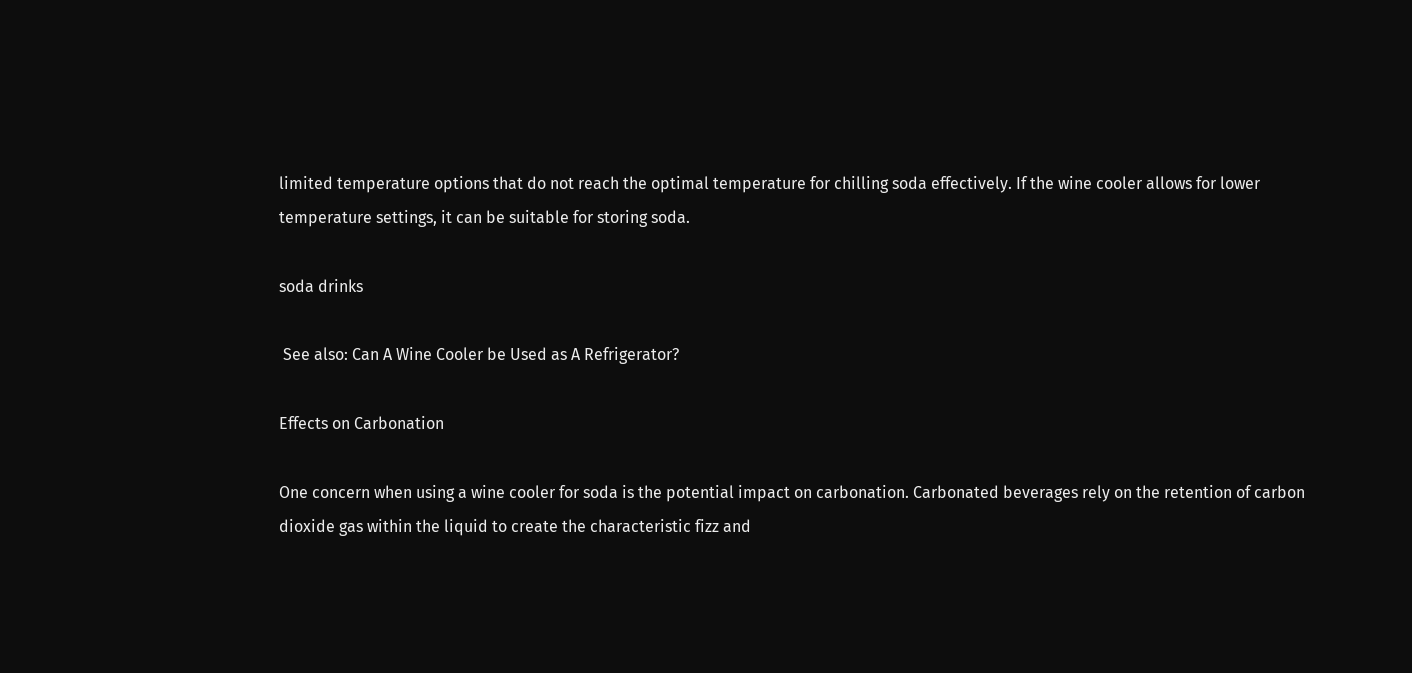limited temperature options that do not reach the optimal temperature for chilling soda effectively. If the wine cooler allows for lower temperature settings, it can be suitable for storing soda.

soda drinks

 See also: Can A Wine Cooler be Used as A Refrigerator?

Effects on Carbonation

One concern when using a wine cooler for soda is the potential impact on carbonation. Carbonated beverages rely on the retention of carbon dioxide gas within the liquid to create the characteristic fizz and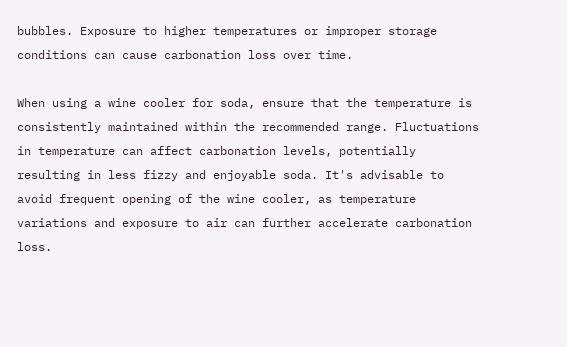bubbles. Exposure to higher temperatures or improper storage conditions can cause carbonation loss over time.

When using a wine cooler for soda, ensure that the temperature is consistently maintained within the recommended range. Fluctuations in temperature can affect carbonation levels, potentially resulting in less fizzy and enjoyable soda. It's advisable to avoid frequent opening of the wine cooler, as temperature variations and exposure to air can further accelerate carbonation loss.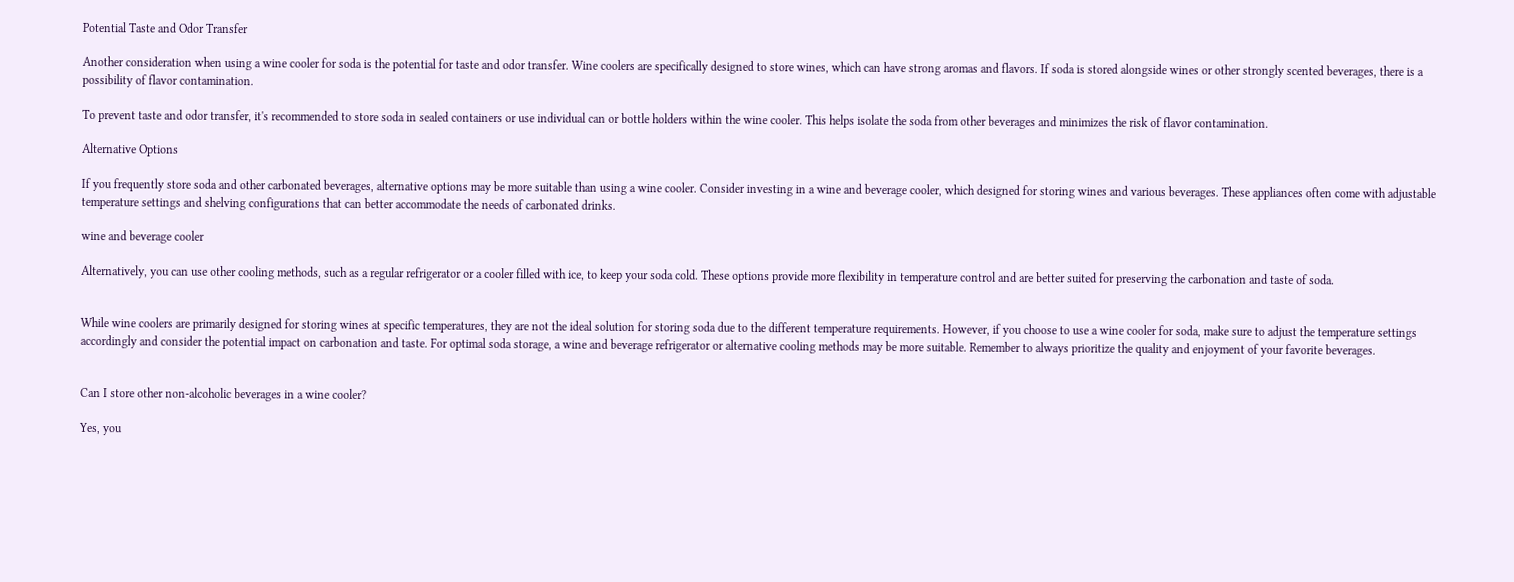Potential Taste and Odor Transfer

Another consideration when using a wine cooler for soda is the potential for taste and odor transfer. Wine coolers are specifically designed to store wines, which can have strong aromas and flavors. If soda is stored alongside wines or other strongly scented beverages, there is a possibility of flavor contamination.

To prevent taste and odor transfer, it's recommended to store soda in sealed containers or use individual can or bottle holders within the wine cooler. This helps isolate the soda from other beverages and minimizes the risk of flavor contamination.

Alternative Options

If you frequently store soda and other carbonated beverages, alternative options may be more suitable than using a wine cooler. Consider investing in a wine and beverage cooler, which designed for storing wines and various beverages. These appliances often come with adjustable temperature settings and shelving configurations that can better accommodate the needs of carbonated drinks.

wine and beverage cooler

Alternatively, you can use other cooling methods, such as a regular refrigerator or a cooler filled with ice, to keep your soda cold. These options provide more flexibility in temperature control and are better suited for preserving the carbonation and taste of soda.


While wine coolers are primarily designed for storing wines at specific temperatures, they are not the ideal solution for storing soda due to the different temperature requirements. However, if you choose to use a wine cooler for soda, make sure to adjust the temperature settings accordingly and consider the potential impact on carbonation and taste. For optimal soda storage, a wine and beverage refrigerator or alternative cooling methods may be more suitable. Remember to always prioritize the quality and enjoyment of your favorite beverages.


Can I store other non-alcoholic beverages in a wine cooler?

Yes, you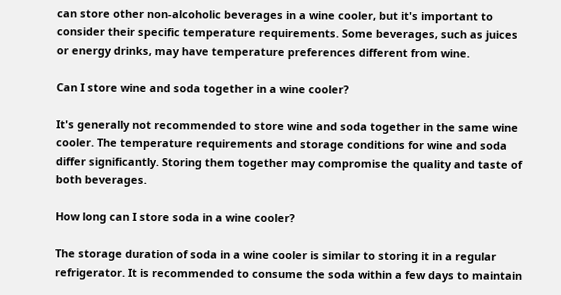can store other non-alcoholic beverages in a wine cooler, but it's important to consider their specific temperature requirements. Some beverages, such as juices or energy drinks, may have temperature preferences different from wine.

Can I store wine and soda together in a wine cooler?

It's generally not recommended to store wine and soda together in the same wine cooler. The temperature requirements and storage conditions for wine and soda differ significantly. Storing them together may compromise the quality and taste of both beverages.

How long can I store soda in a wine cooler?

The storage duration of soda in a wine cooler is similar to storing it in a regular refrigerator. It is recommended to consume the soda within a few days to maintain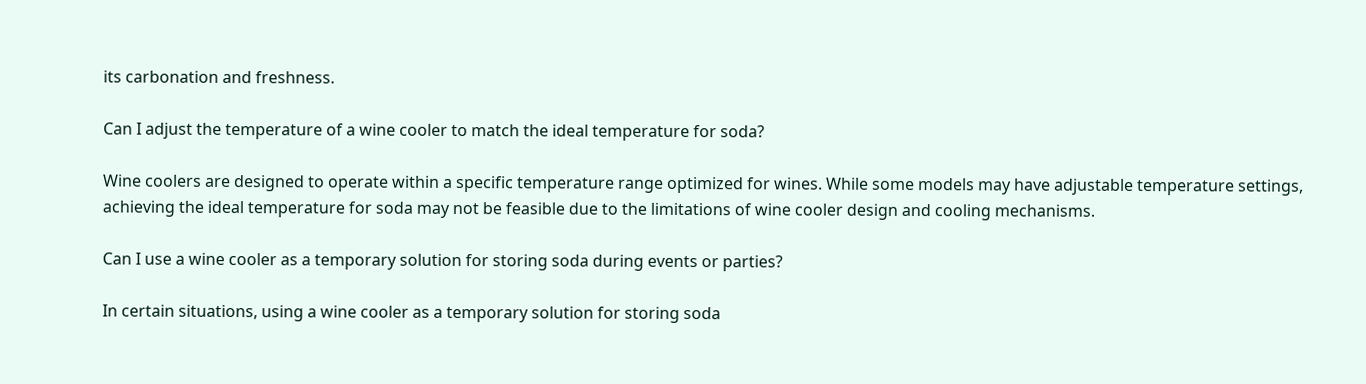its carbonation and freshness.

Can I adjust the temperature of a wine cooler to match the ideal temperature for soda?

Wine coolers are designed to operate within a specific temperature range optimized for wines. While some models may have adjustable temperature settings, achieving the ideal temperature for soda may not be feasible due to the limitations of wine cooler design and cooling mechanisms.

Can I use a wine cooler as a temporary solution for storing soda during events or parties?

In certain situations, using a wine cooler as a temporary solution for storing soda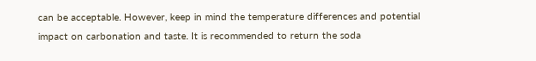can be acceptable. However, keep in mind the temperature differences and potential impact on carbonation and taste. It is recommended to return the soda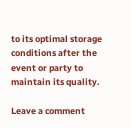to its optimal storage conditions after the event or party to maintain its quality.

Leave a comment